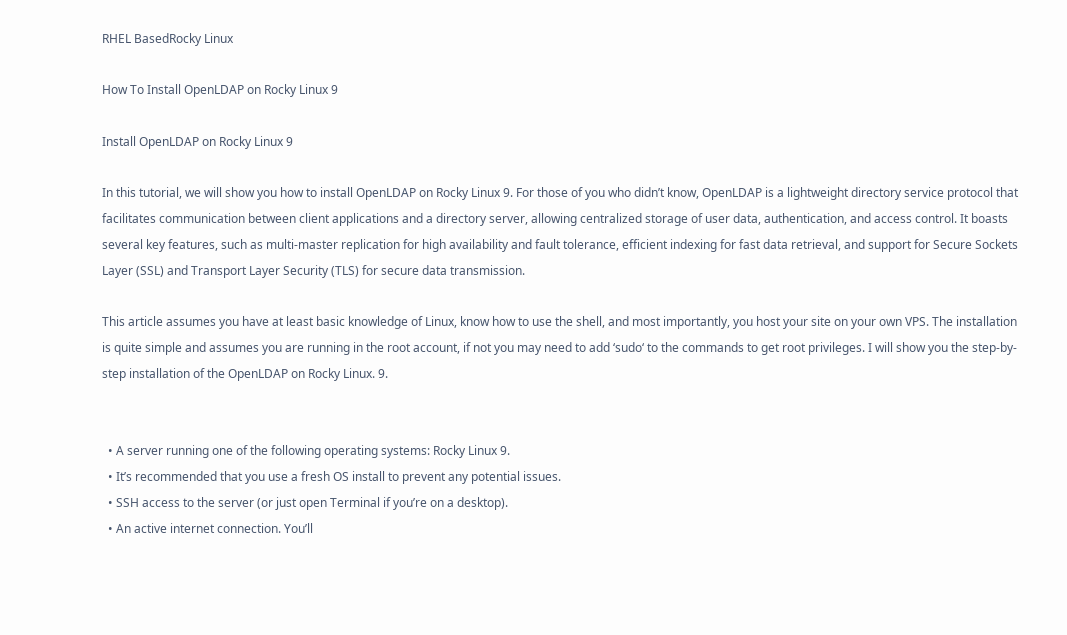RHEL BasedRocky Linux

How To Install OpenLDAP on Rocky Linux 9

Install OpenLDAP on Rocky Linux 9

In this tutorial, we will show you how to install OpenLDAP on Rocky Linux 9. For those of you who didn’t know, OpenLDAP is a lightweight directory service protocol that facilitates communication between client applications and a directory server, allowing centralized storage of user data, authentication, and access control. It boasts several key features, such as multi-master replication for high availability and fault tolerance, efficient indexing for fast data retrieval, and support for Secure Sockets Layer (SSL) and Transport Layer Security (TLS) for secure data transmission.

This article assumes you have at least basic knowledge of Linux, know how to use the shell, and most importantly, you host your site on your own VPS. The installation is quite simple and assumes you are running in the root account, if not you may need to add ‘sudo‘ to the commands to get root privileges. I will show you the step-by-step installation of the OpenLDAP on Rocky Linux. 9.


  • A server running one of the following operating systems: Rocky Linux 9.
  • It’s recommended that you use a fresh OS install to prevent any potential issues.
  • SSH access to the server (or just open Terminal if you’re on a desktop).
  • An active internet connection. You’ll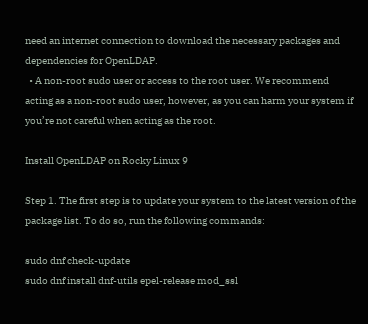need an internet connection to download the necessary packages and dependencies for OpenLDAP.
  • A non-root sudo user or access to the root user. We recommend acting as a non-root sudo user, however, as you can harm your system if you’re not careful when acting as the root.

Install OpenLDAP on Rocky Linux 9

Step 1. The first step is to update your system to the latest version of the package list. To do so, run the following commands:

sudo dnf check-update
sudo dnf install dnf-utils epel-release mod_ssl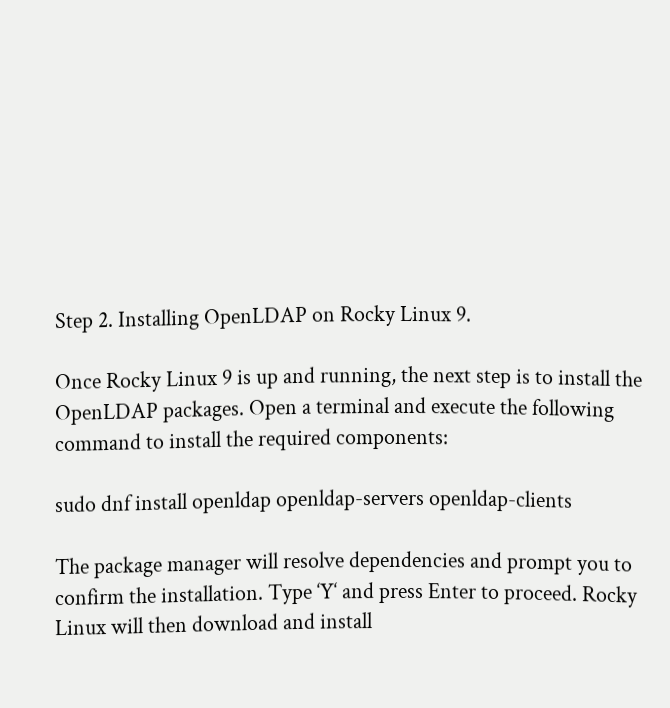Step 2. Installing OpenLDAP on Rocky Linux 9.

Once Rocky Linux 9 is up and running, the next step is to install the OpenLDAP packages. Open a terminal and execute the following command to install the required components:

sudo dnf install openldap openldap-servers openldap-clients

The package manager will resolve dependencies and prompt you to confirm the installation. Type ‘Y‘ and press Enter to proceed. Rocky Linux will then download and install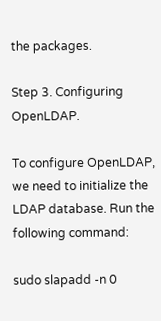the packages.

Step 3. Configuring OpenLDAP.

To configure OpenLDAP, we need to initialize the LDAP database. Run the following command:

sudo slapadd -n 0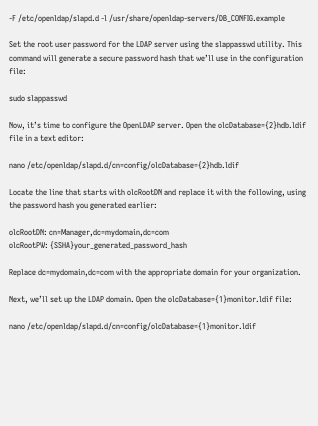-F /etc/openldap/slapd.d -l /usr/share/openldap-servers/DB_CONFIG.example

Set the root user password for the LDAP server using the slappasswd utility. This command will generate a secure password hash that we’ll use in the configuration file:

sudo slappasswd

Now, it’s time to configure the OpenLDAP server. Open the olcDatabase={2}hdb.ldif file in a text editor:

nano /etc/openldap/slapd.d/cn=config/olcDatabase={2}hdb.ldif

Locate the line that starts with olcRootDN and replace it with the following, using the password hash you generated earlier:

olcRootDN: cn=Manager,dc=mydomain,dc=com
olcRootPW: {SSHA}your_generated_password_hash

Replace dc=mydomain,dc=com with the appropriate domain for your organization.

Next, we’ll set up the LDAP domain. Open the olcDatabase={1}monitor.ldif file:

nano /etc/openldap/slapd.d/cn=config/olcDatabase={1}monitor.ldif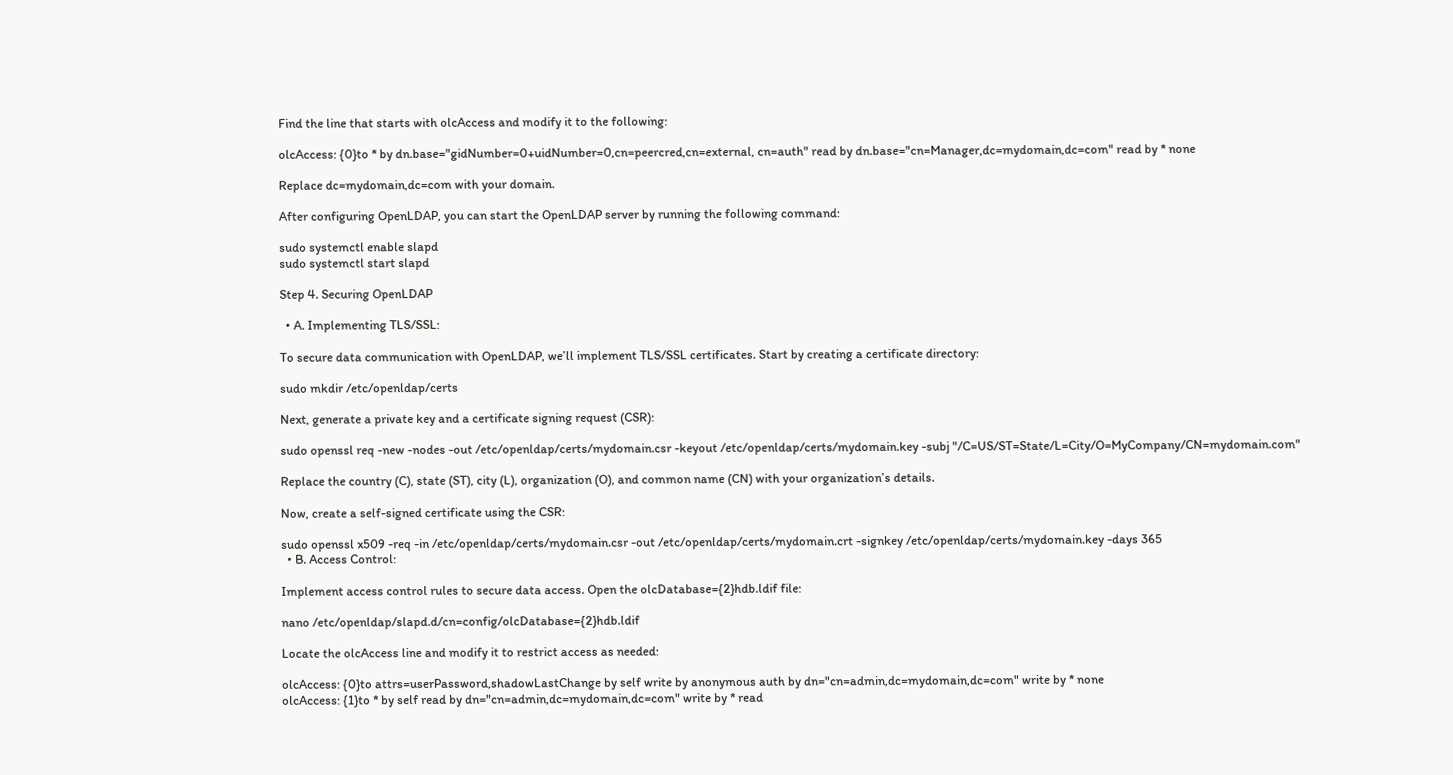Find the line that starts with olcAccess and modify it to the following:

olcAccess: {0}to * by dn.base="gidNumber=0+uidNumber=0,cn=peercred,cn=external, cn=auth" read by dn.base="cn=Manager,dc=mydomain,dc=com" read by * none

Replace dc=mydomain,dc=com with your domain.

After configuring OpenLDAP, you can start the OpenLDAP server by running the following command:

sudo systemctl enable slapd
sudo systemctl start slapd

Step 4. Securing OpenLDAP

  • A. Implementing TLS/SSL:

To secure data communication with OpenLDAP, we’ll implement TLS/SSL certificates. Start by creating a certificate directory:

sudo mkdir /etc/openldap/certs

Next, generate a private key and a certificate signing request (CSR):

sudo openssl req -new -nodes -out /etc/openldap/certs/mydomain.csr -keyout /etc/openldap/certs/mydomain.key -subj "/C=US/ST=State/L=City/O=MyCompany/CN=mydomain.com"

Replace the country (C), state (ST), city (L), organization (O), and common name (CN) with your organization’s details.

Now, create a self-signed certificate using the CSR:

sudo openssl x509 -req -in /etc/openldap/certs/mydomain.csr -out /etc/openldap/certs/mydomain.crt -signkey /etc/openldap/certs/mydomain.key -days 365
  • B. Access Control:

Implement access control rules to secure data access. Open the olcDatabase={2}hdb.ldif file:

nano /etc/openldap/slapd.d/cn=config/olcDatabase={2}hdb.ldif

Locate the olcAccess line and modify it to restrict access as needed:

olcAccess: {0}to attrs=userPassword,shadowLastChange by self write by anonymous auth by dn="cn=admin,dc=mydomain,dc=com" write by * none
olcAccess: {1}to * by self read by dn="cn=admin,dc=mydomain,dc=com" write by * read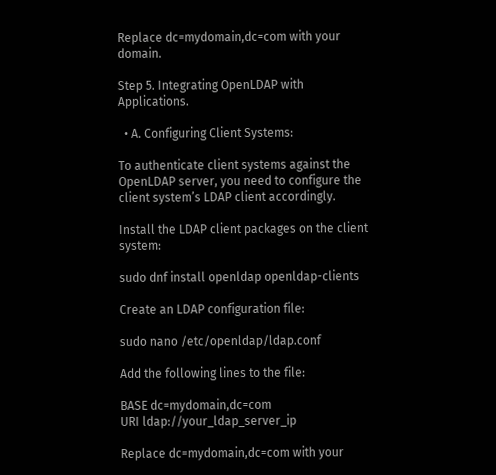Replace dc=mydomain,dc=com with your domain.

Step 5. Integrating OpenLDAP with Applications.

  • A. Configuring Client Systems:

To authenticate client systems against the OpenLDAP server, you need to configure the client system’s LDAP client accordingly.

Install the LDAP client packages on the client system:

sudo dnf install openldap openldap-clients

Create an LDAP configuration file:

sudo nano /etc/openldap/ldap.conf

Add the following lines to the file:

BASE dc=mydomain,dc=com
URI ldap://your_ldap_server_ip

Replace dc=mydomain,dc=com with your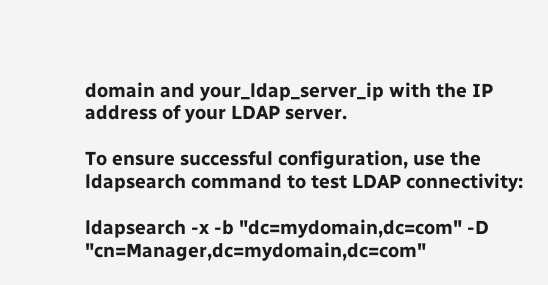domain and your_ldap_server_ip with the IP address of your LDAP server.

To ensure successful configuration, use the ldapsearch command to test LDAP connectivity:

ldapsearch -x -b "dc=mydomain,dc=com" -D "cn=Manager,dc=mydomain,dc=com"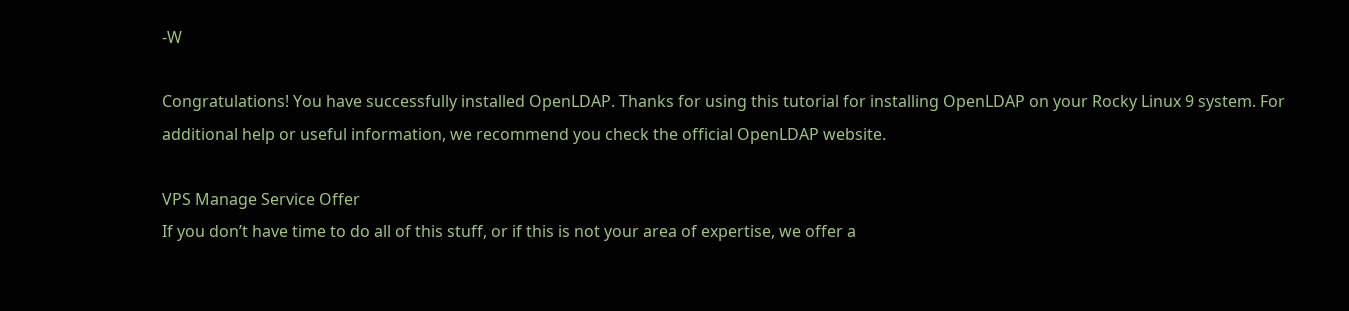-W

Congratulations! You have successfully installed OpenLDAP. Thanks for using this tutorial for installing OpenLDAP on your Rocky Linux 9 system. For additional help or useful information, we recommend you check the official OpenLDAP website.

VPS Manage Service Offer
If you don’t have time to do all of this stuff, or if this is not your area of expertise, we offer a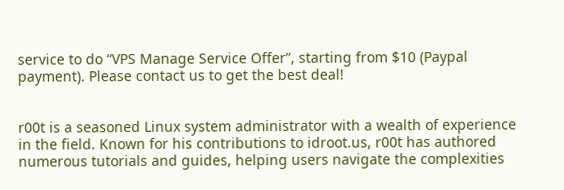service to do “VPS Manage Service Offer”, starting from $10 (Paypal payment). Please contact us to get the best deal!


r00t is a seasoned Linux system administrator with a wealth of experience in the field. Known for his contributions to idroot.us, r00t has authored numerous tutorials and guides, helping users navigate the complexities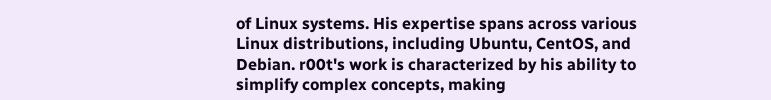of Linux systems. His expertise spans across various Linux distributions, including Ubuntu, CentOS, and Debian. r00t's work is characterized by his ability to simplify complex concepts, making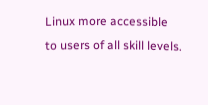Linux more accessible to users of all skill levels.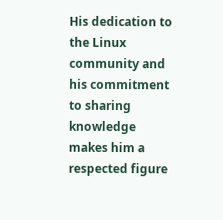His dedication to the Linux community and his commitment to sharing knowledge makes him a respected figure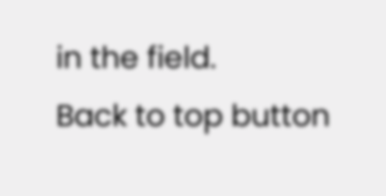in the field.
Back to top button